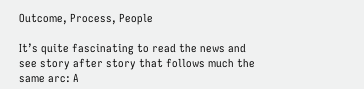Outcome, Process, People

It’s quite fascinating to read the news and see story after story that follows much the same arc: A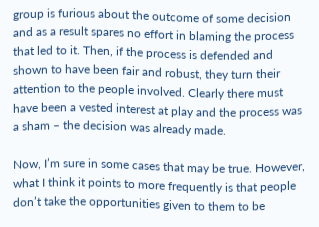group is furious about the outcome of some decision and as a result spares no effort in blaming the process that led to it. Then, if the process is defended and shown to have been fair and robust, they turn their attention to the people involved. Clearly there must have been a vested interest at play and the process was a sham – the decision was already made.

Now, I’m sure in some cases that may be true. However, what I think it points to more frequently is that people don’t take the opportunities given to them to be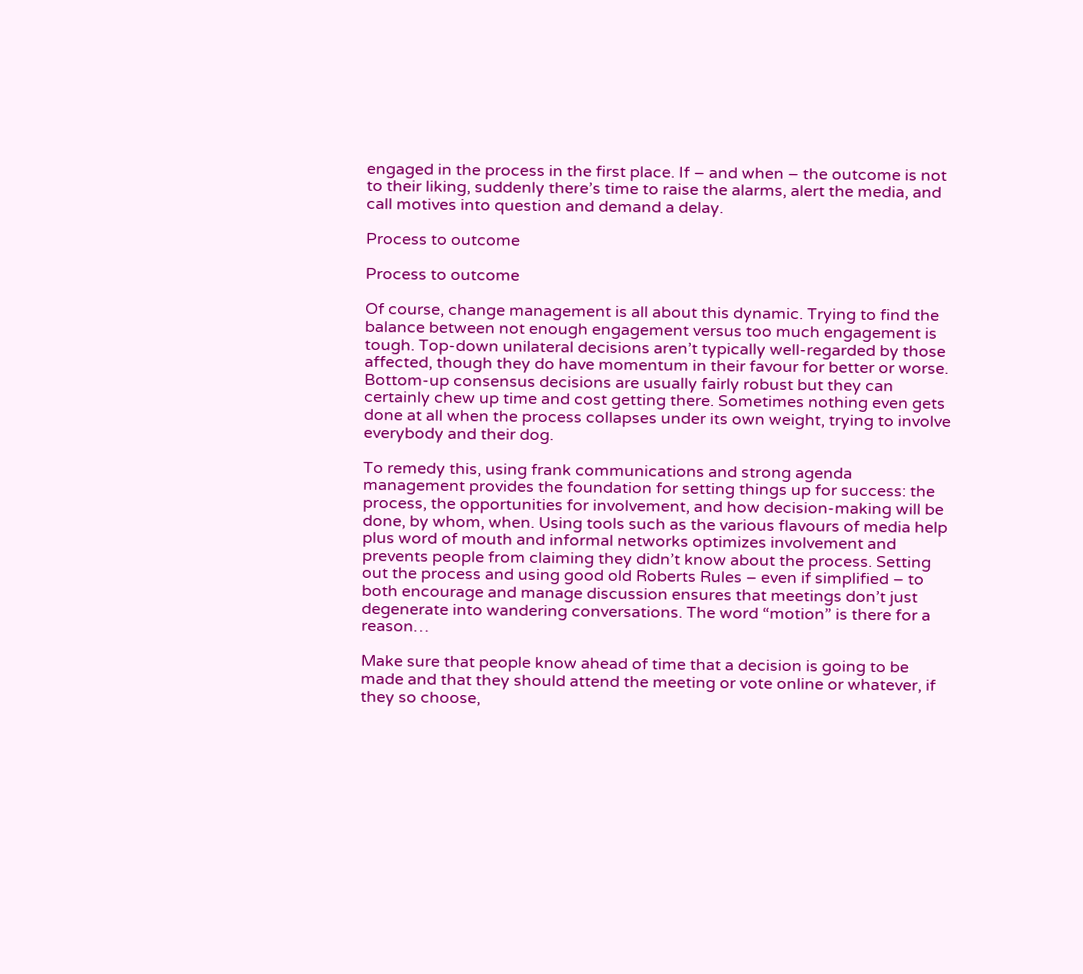engaged in the process in the first place. If – and when – the outcome is not to their liking, suddenly there’s time to raise the alarms, alert the media, and call motives into question and demand a delay.

Process to outcome

Process to outcome

Of course, change management is all about this dynamic. Trying to find the balance between not enough engagement versus too much engagement is tough. Top-down unilateral decisions aren’t typically well-regarded by those affected, though they do have momentum in their favour for better or worse. Bottom-up consensus decisions are usually fairly robust but they can certainly chew up time and cost getting there. Sometimes nothing even gets done at all when the process collapses under its own weight, trying to involve everybody and their dog.

To remedy this, using frank communications and strong agenda management provides the foundation for setting things up for success: the process, the opportunities for involvement, and how decision-making will be done, by whom, when. Using tools such as the various flavours of media help plus word of mouth and informal networks optimizes involvement and prevents people from claiming they didn’t know about the process. Setting out the process and using good old Roberts Rules – even if simplified – to both encourage and manage discussion ensures that meetings don’t just degenerate into wandering conversations. The word “motion” is there for a reason…

Make sure that people know ahead of time that a decision is going to be made and that they should attend the meeting or vote online or whatever, if they so choose,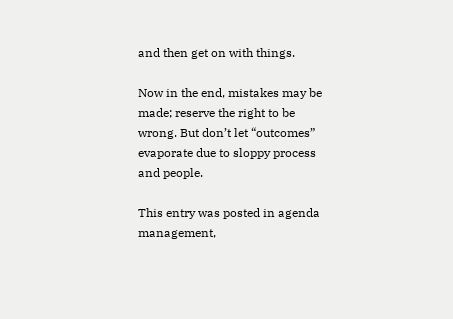and then get on with things.

Now in the end, mistakes may be made; reserve the right to be wrong. But don’t let “outcomes” evaporate due to sloppy process and people.

This entry was posted in agenda management,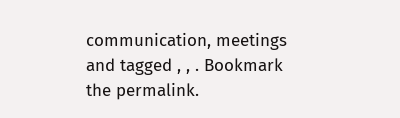communication, meetings and tagged , , . Bookmark the permalink.